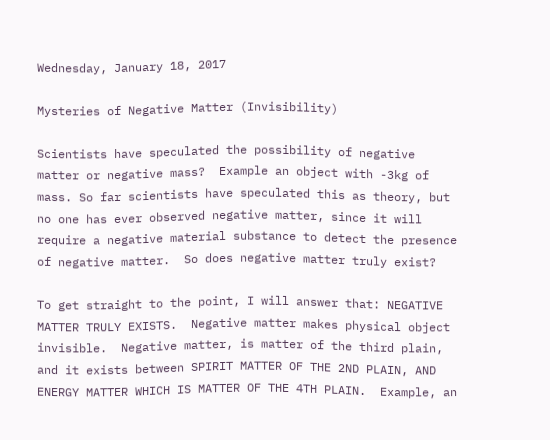Wednesday, January 18, 2017

Mysteries of Negative Matter (Invisibility)

Scientists have speculated the possibility of negative matter or negative mass?  Example an object with -3kg of mass. So far scientists have speculated this as theory, but no one has ever observed negative matter, since it will require a negative material substance to detect the presence of negative matter.  So does negative matter truly exist?

To get straight to the point, I will answer that: NEGATIVE MATTER TRULY EXISTS.  Negative matter makes physical object invisible.  Negative matter, is matter of the third plain, and it exists between SPIRIT MATTER OF THE 2ND PLAIN, AND ENERGY MATTER WHICH IS MATTER OF THE 4TH PLAIN.  Example, an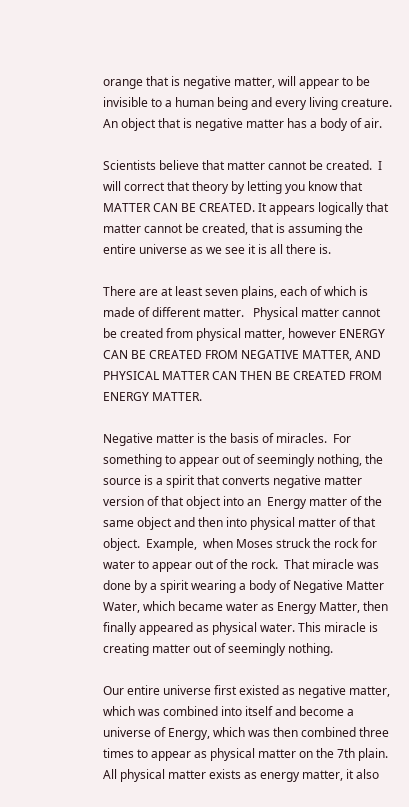orange that is negative matter, will appear to be invisible to a human being and every living creature. An object that is negative matter has a body of air.

Scientists believe that matter cannot be created.  I will correct that theory by letting you know that MATTER CAN BE CREATED. It appears logically that matter cannot be created, that is assuming the entire universe as we see it is all there is.

There are at least seven plains, each of which is made of different matter.   Physical matter cannot be created from physical matter, however ENERGY CAN BE CREATED FROM NEGATIVE MATTER, AND PHYSICAL MATTER CAN THEN BE CREATED FROM ENERGY MATTER.

Negative matter is the basis of miracles.  For something to appear out of seemingly nothing, the source is a spirit that converts negative matter  version of that object into an  Energy matter of the same object and then into physical matter of that object.  Example,  when Moses struck the rock for water to appear out of the rock.  That miracle was done by a spirit wearing a body of Negative Matter Water, which became water as Energy Matter, then finally appeared as physical water. This miracle is creating matter out of seemingly nothing.

Our entire universe first existed as negative matter, which was combined into itself and become a universe of Energy, which was then combined three times to appear as physical matter on the 7th plain.  All physical matter exists as energy matter, it also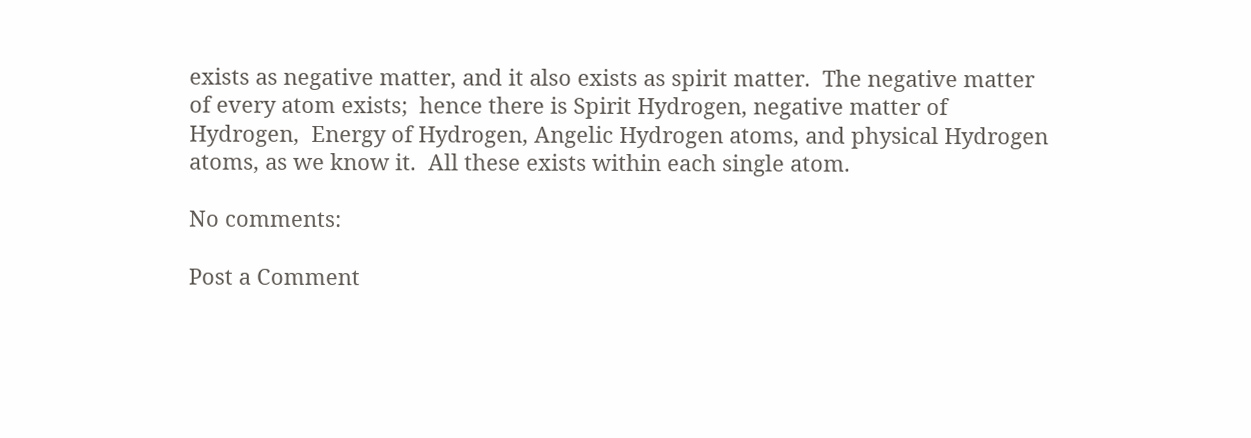exists as negative matter, and it also exists as spirit matter.  The negative matter of every atom exists;  hence there is Spirit Hydrogen, negative matter of  Hydrogen,  Energy of Hydrogen, Angelic Hydrogen atoms, and physical Hydrogen atoms, as we know it.  All these exists within each single atom.

No comments:

Post a Comment